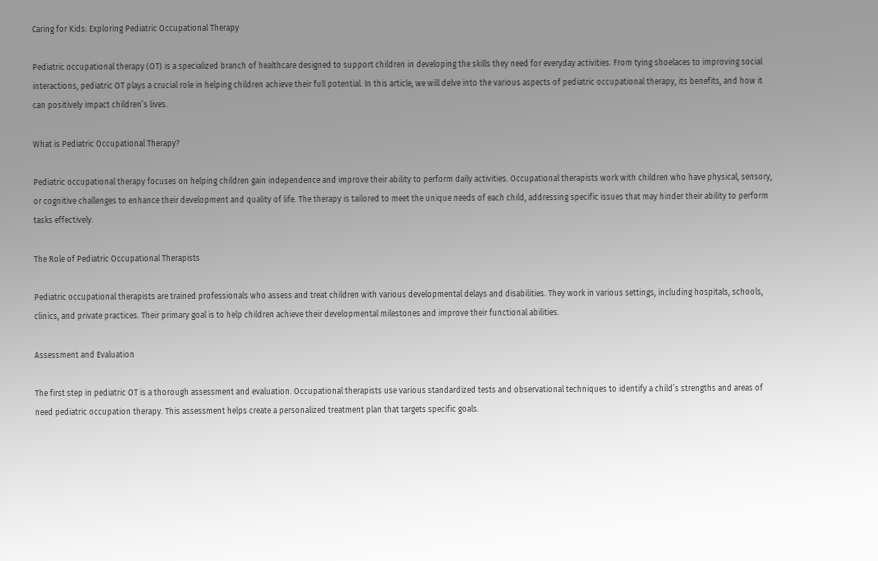Caring for Kids: Exploring Pediatric Occupational Therapy

Pediatric occupational therapy (OT) is a specialized branch of healthcare designed to support children in developing the skills they need for everyday activities. From tying shoelaces to improving social interactions, pediatric OT plays a crucial role in helping children achieve their full potential. In this article, we will delve into the various aspects of pediatric occupational therapy, its benefits, and how it can positively impact children’s lives.

What is Pediatric Occupational Therapy?

Pediatric occupational therapy focuses on helping children gain independence and improve their ability to perform daily activities. Occupational therapists work with children who have physical, sensory, or cognitive challenges to enhance their development and quality of life. The therapy is tailored to meet the unique needs of each child, addressing specific issues that may hinder their ability to perform tasks effectively.

The Role of Pediatric Occupational Therapists

Pediatric occupational therapists are trained professionals who assess and treat children with various developmental delays and disabilities. They work in various settings, including hospitals, schools, clinics, and private practices. Their primary goal is to help children achieve their developmental milestones and improve their functional abilities.

Assessment and Evaluation

The first step in pediatric OT is a thorough assessment and evaluation. Occupational therapists use various standardized tests and observational techniques to identify a child’s strengths and areas of need pediatric occupation therapy. This assessment helps create a personalized treatment plan that targets specific goals.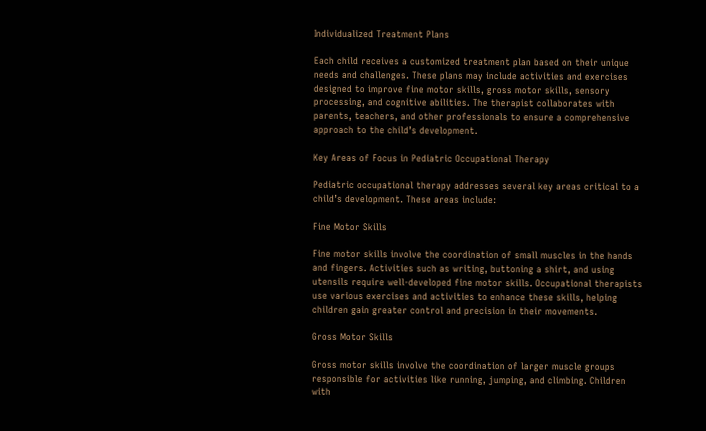Individualized Treatment Plans

Each child receives a customized treatment plan based on their unique needs and challenges. These plans may include activities and exercises designed to improve fine motor skills, gross motor skills, sensory processing, and cognitive abilities. The therapist collaborates with parents, teachers, and other professionals to ensure a comprehensive approach to the child’s development.

Key Areas of Focus in Pediatric Occupational Therapy

Pediatric occupational therapy addresses several key areas critical to a child’s development. These areas include:

Fine Motor Skills

Fine motor skills involve the coordination of small muscles in the hands and fingers. Activities such as writing, buttoning a shirt, and using utensils require well-developed fine motor skills. Occupational therapists use various exercises and activities to enhance these skills, helping children gain greater control and precision in their movements.

Gross Motor Skills

Gross motor skills involve the coordination of larger muscle groups responsible for activities like running, jumping, and climbing. Children with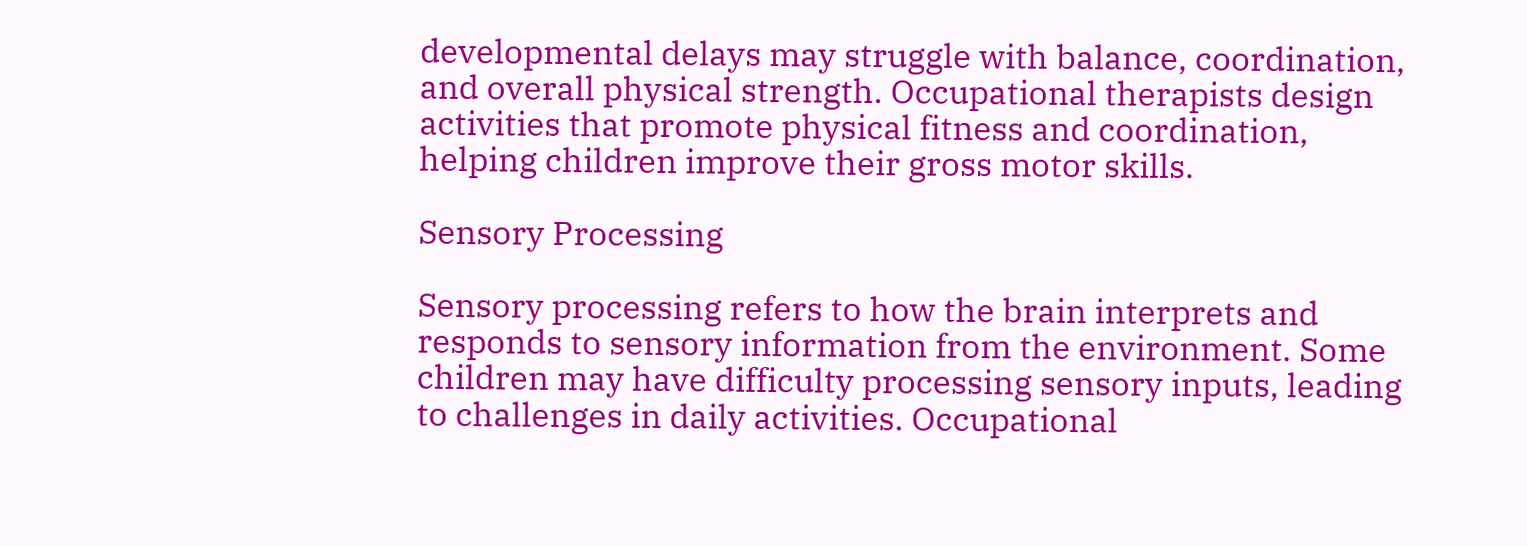developmental delays may struggle with balance, coordination, and overall physical strength. Occupational therapists design activities that promote physical fitness and coordination, helping children improve their gross motor skills.

Sensory Processing

Sensory processing refers to how the brain interprets and responds to sensory information from the environment. Some children may have difficulty processing sensory inputs, leading to challenges in daily activities. Occupational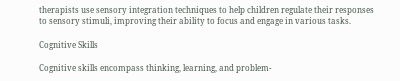therapists use sensory integration techniques to help children regulate their responses to sensory stimuli, improving their ability to focus and engage in various tasks.

Cognitive Skills

Cognitive skills encompass thinking, learning, and problem-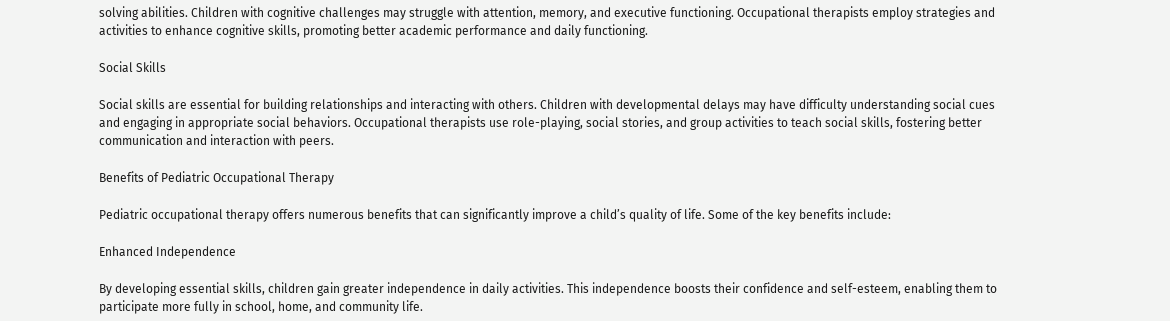solving abilities. Children with cognitive challenges may struggle with attention, memory, and executive functioning. Occupational therapists employ strategies and activities to enhance cognitive skills, promoting better academic performance and daily functioning.

Social Skills

Social skills are essential for building relationships and interacting with others. Children with developmental delays may have difficulty understanding social cues and engaging in appropriate social behaviors. Occupational therapists use role-playing, social stories, and group activities to teach social skills, fostering better communication and interaction with peers.

Benefits of Pediatric Occupational Therapy

Pediatric occupational therapy offers numerous benefits that can significantly improve a child’s quality of life. Some of the key benefits include:

Enhanced Independence

By developing essential skills, children gain greater independence in daily activities. This independence boosts their confidence and self-esteem, enabling them to participate more fully in school, home, and community life.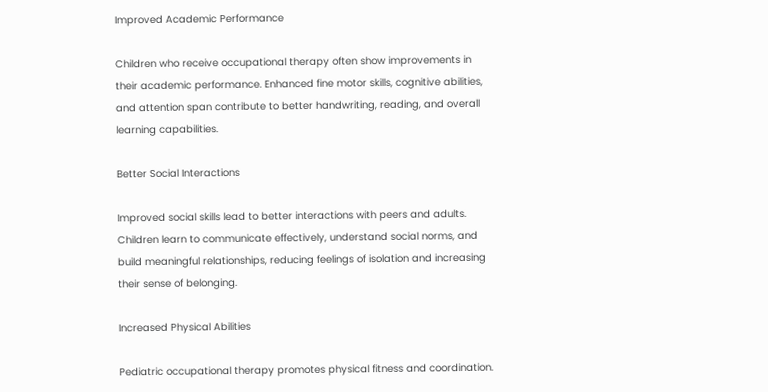Improved Academic Performance

Children who receive occupational therapy often show improvements in their academic performance. Enhanced fine motor skills, cognitive abilities, and attention span contribute to better handwriting, reading, and overall learning capabilities.

Better Social Interactions

Improved social skills lead to better interactions with peers and adults. Children learn to communicate effectively, understand social norms, and build meaningful relationships, reducing feelings of isolation and increasing their sense of belonging.

Increased Physical Abilities

Pediatric occupational therapy promotes physical fitness and coordination.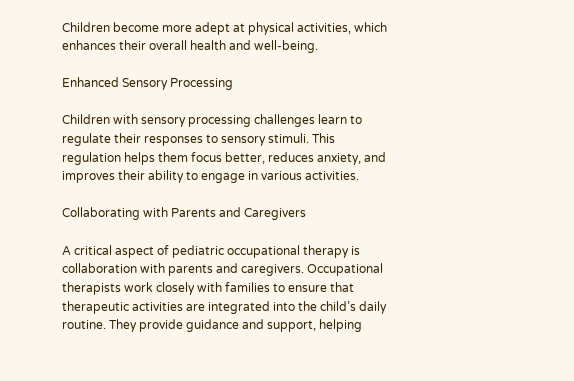Children become more adept at physical activities, which enhances their overall health and well-being.

Enhanced Sensory Processing

Children with sensory processing challenges learn to regulate their responses to sensory stimuli. This regulation helps them focus better, reduces anxiety, and improves their ability to engage in various activities.

Collaborating with Parents and Caregivers

A critical aspect of pediatric occupational therapy is collaboration with parents and caregivers. Occupational therapists work closely with families to ensure that therapeutic activities are integrated into the child’s daily routine. They provide guidance and support, helping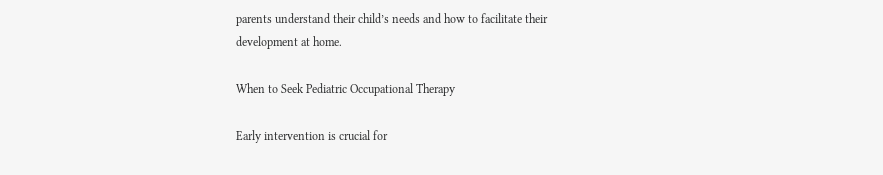parents understand their child’s needs and how to facilitate their development at home.

When to Seek Pediatric Occupational Therapy

Early intervention is crucial for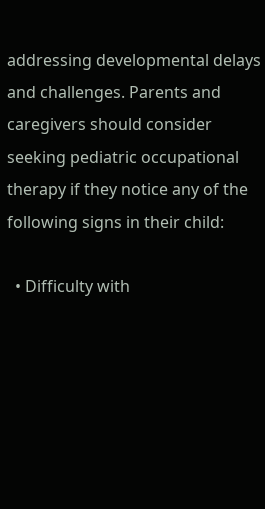addressing developmental delays and challenges. Parents and caregivers should consider seeking pediatric occupational therapy if they notice any of the following signs in their child:

  • Difficulty with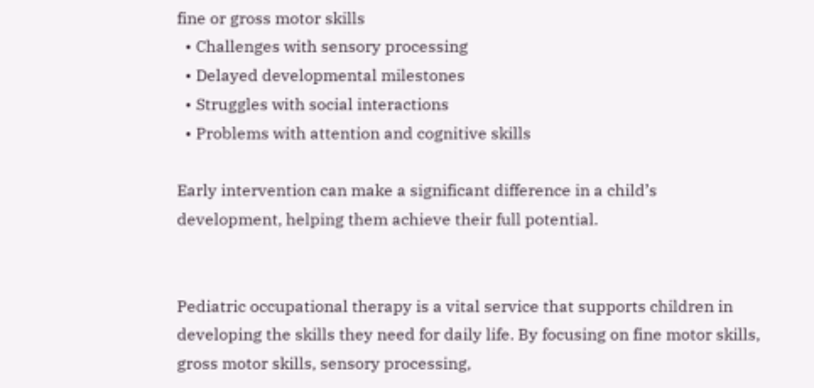fine or gross motor skills
  • Challenges with sensory processing
  • Delayed developmental milestones
  • Struggles with social interactions
  • Problems with attention and cognitive skills

Early intervention can make a significant difference in a child’s development, helping them achieve their full potential.


Pediatric occupational therapy is a vital service that supports children in developing the skills they need for daily life. By focusing on fine motor skills, gross motor skills, sensory processing,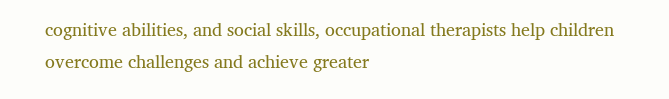cognitive abilities, and social skills, occupational therapists help children overcome challenges and achieve greater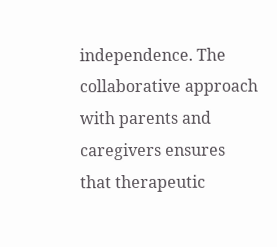independence. The collaborative approach with parents and caregivers ensures that therapeutic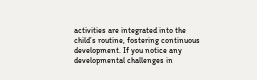activities are integrated into the child’s routine, fostering continuous development. If you notice any developmental challenges in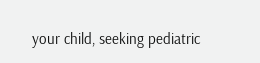your child, seeking pediatric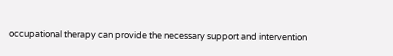occupational therapy can provide the necessary support and intervention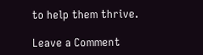to help them thrive.

Leave a Comment